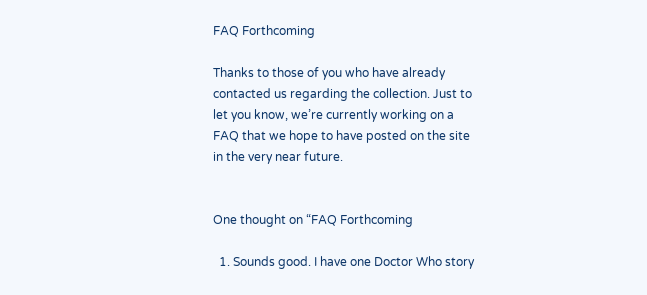FAQ Forthcoming

Thanks to those of you who have already contacted us regarding the collection. Just to let you know, we’re currently working on a FAQ that we hope to have posted on the site in the very near future.


One thought on “FAQ Forthcoming

  1. Sounds good. I have one Doctor Who story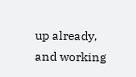up already, and working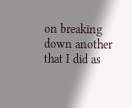on breaking down another that I did as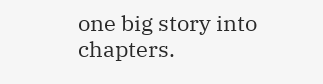one big story into chapters.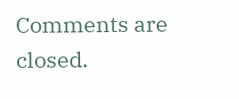Comments are closed.